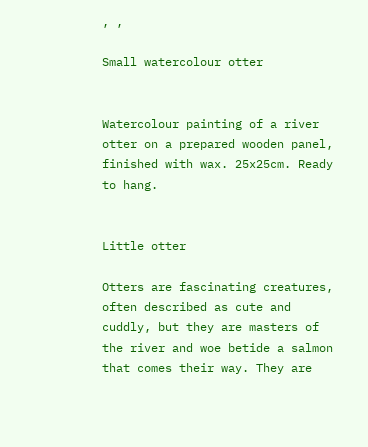, ,

Small watercolour otter


Watercolour painting of a river otter on a prepared wooden panel, finished with wax. 25x25cm. Ready to hang.


Little otter

Otters are fascinating creatures, often described as cute and cuddly, but they are masters of the river and woe betide a salmon that comes their way. They are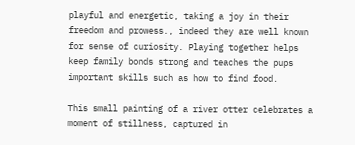playful and energetic, taking a joy in their freedom and prowess., indeed they are well known for sense of curiosity. Playing together helps keep family bonds strong and teaches the pups important skills such as how to find food.

This small painting of a river otter celebrates a moment of stillness, captured in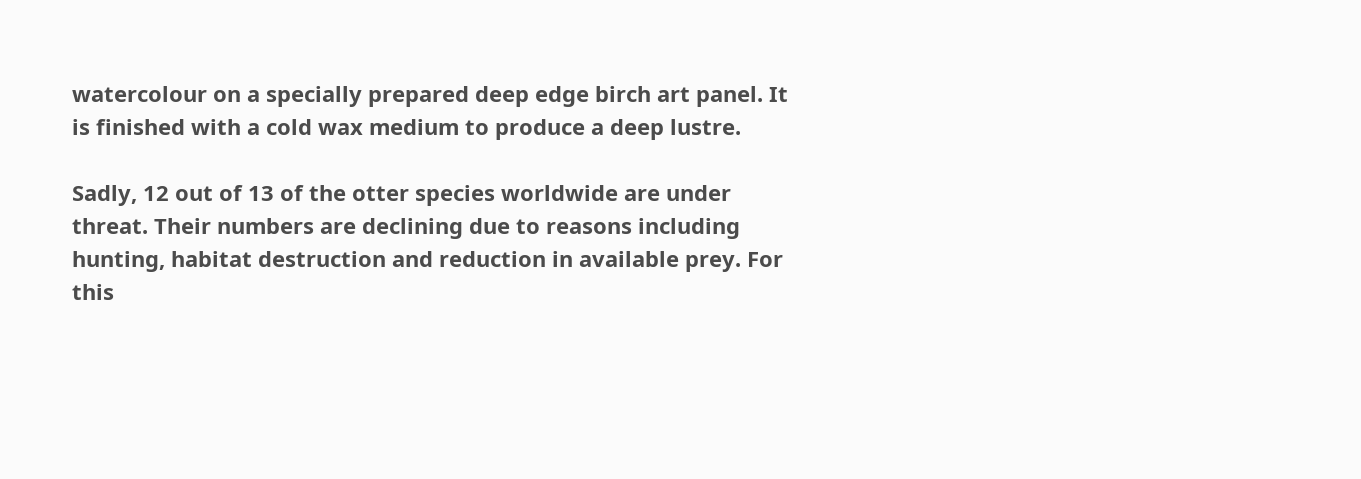watercolour on a specially prepared deep edge birch art panel. It is finished with a cold wax medium to produce a deep lustre.

Sadly, 12 out of 13 of the otter species worldwide are under threat. Their numbers are declining due to reasons including hunting, habitat destruction and reduction in available prey. For this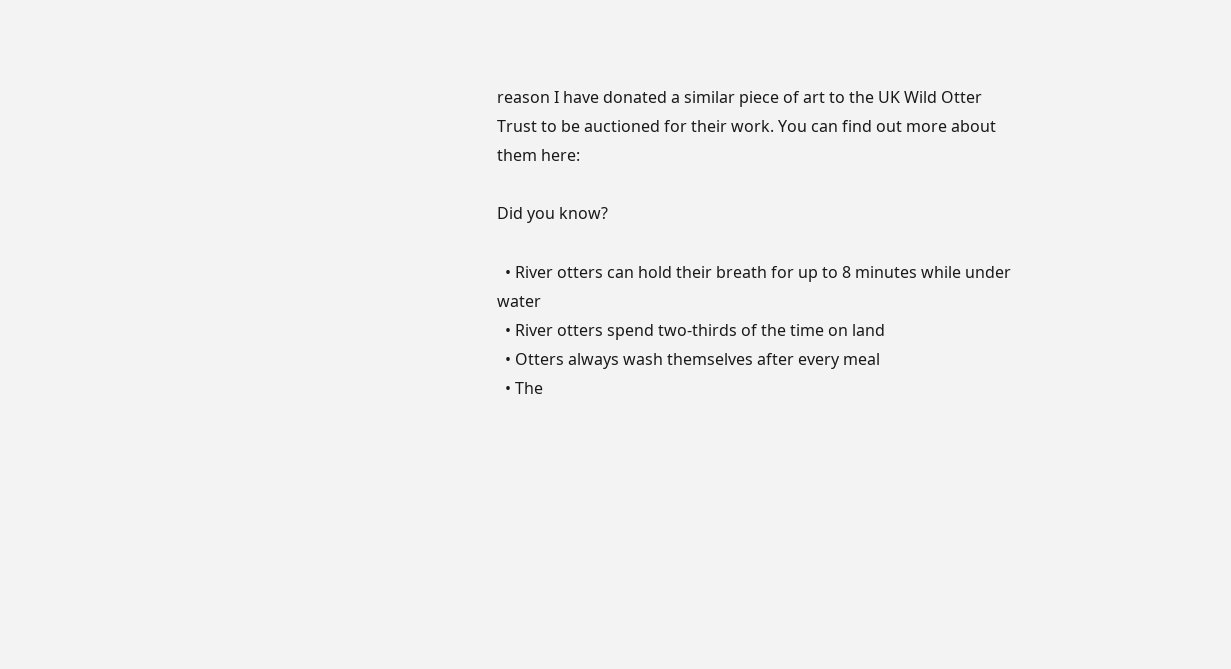reason I have donated a similar piece of art to the UK Wild Otter Trust to be auctioned for their work. You can find out more about them here:

Did you know?

  • River otters can hold their breath for up to 8 minutes while under water
  • River otters spend two-thirds of the time on land
  • Otters always wash themselves after every meal
  • The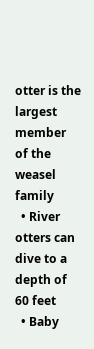otter is the largest member of the weasel family
  • River otters can dive to a depth of 60 feet
  • Baby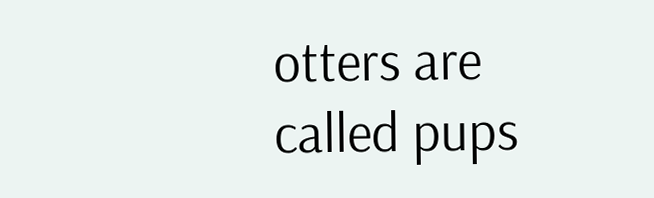otters are called pups